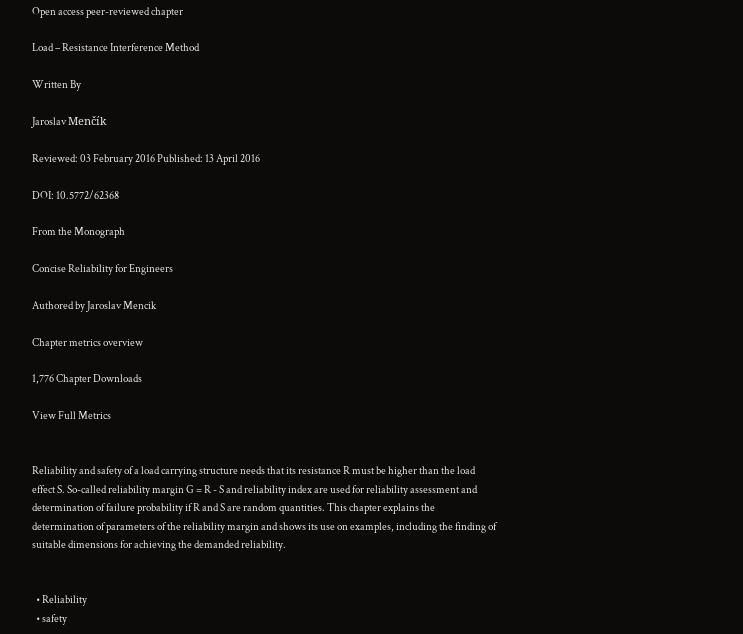Open access peer-reviewed chapter

Load – Resistance Interference Method

Written By

Jaroslav Menčík

Reviewed: 03 February 2016 Published: 13 April 2016

DOI: 10.5772/62368

From the Monograph

Concise Reliability for Engineers

Authored by Jaroslav Mencik

Chapter metrics overview

1,776 Chapter Downloads

View Full Metrics


Reliability and safety of a load carrying structure needs that its resistance R must be higher than the load effect S. So-called reliability margin G = R - S and reliability index are used for reliability assessment and determination of failure probability if R and S are random quantities. This chapter explains the determination of parameters of the reliability margin and shows its use on examples, including the finding of suitable dimensions for achieving the demanded reliability.


  • Reliability
  • safety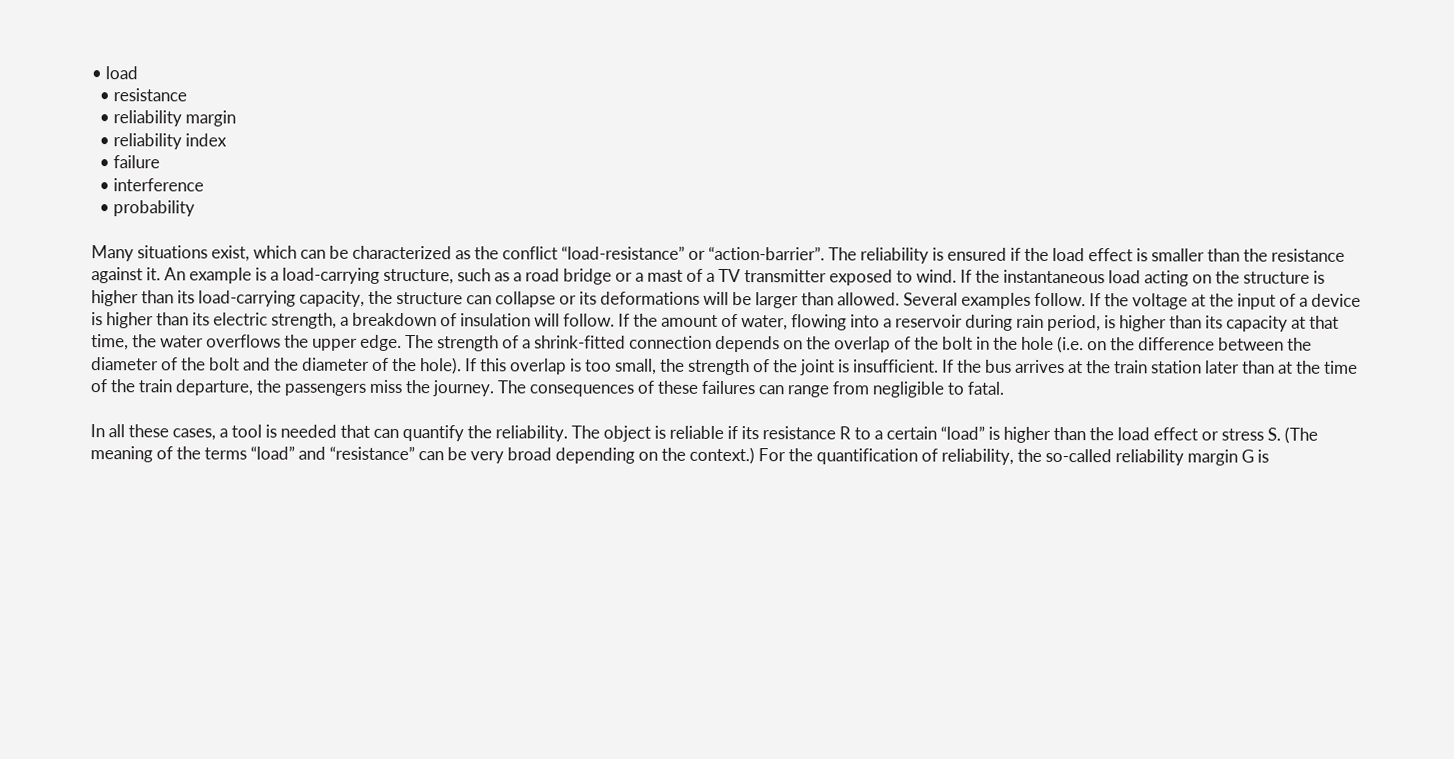• load
  • resistance
  • reliability margin
  • reliability index
  • failure
  • interference
  • probability

Many situations exist, which can be characterized as the conflict “load-resistance” or “action-barrier”. The reliability is ensured if the load effect is smaller than the resistance against it. An example is a load-carrying structure, such as a road bridge or a mast of a TV transmitter exposed to wind. If the instantaneous load acting on the structure is higher than its load-carrying capacity, the structure can collapse or its deformations will be larger than allowed. Several examples follow. If the voltage at the input of a device is higher than its electric strength, a breakdown of insulation will follow. If the amount of water, flowing into a reservoir during rain period, is higher than its capacity at that time, the water overflows the upper edge. The strength of a shrink-fitted connection depends on the overlap of the bolt in the hole (i.e. on the difference between the diameter of the bolt and the diameter of the hole). If this overlap is too small, the strength of the joint is insufficient. If the bus arrives at the train station later than at the time of the train departure, the passengers miss the journey. The consequences of these failures can range from negligible to fatal.

In all these cases, a tool is needed that can quantify the reliability. The object is reliable if its resistance R to a certain “load” is higher than the load effect or stress S. (The meaning of the terms “load” and “resistance” can be very broad depending on the context.) For the quantification of reliability, the so-called reliability margin G is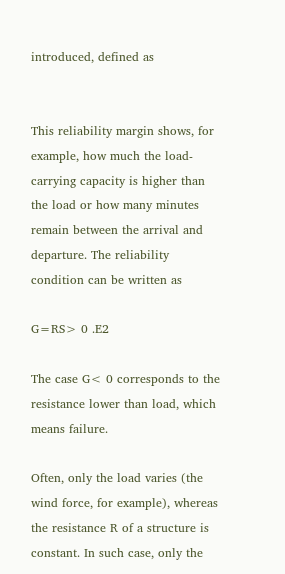introduced, defined as


This reliability margin shows, for example, how much the load-carrying capacity is higher than the load or how many minutes remain between the arrival and departure. The reliability condition can be written as

G=RS> 0 .E2

The case G< 0 corresponds to the resistance lower than load, which means failure.

Often, only the load varies (the wind force, for example), whereas the resistance R of a structure is constant. In such case, only the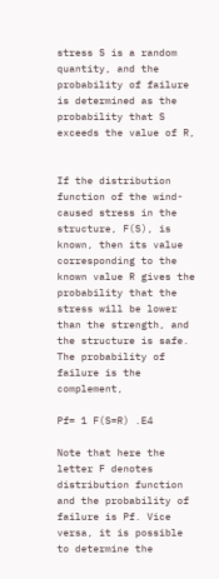stress S is a random quantity, and the probability of failure is determined as the probability that S exceeds the value of R,


If the distribution function of the wind-caused stress in the structure, F(S), is known, then its value corresponding to the known value R gives the probability that the stress will be lower than the strength, and the structure is safe. The probability of failure is the complement,

Pf= 1 F(S=R) .E4

Note that here the letter F denotes distribution function and the probability of failure is Pf. Vice versa, it is possible to determine the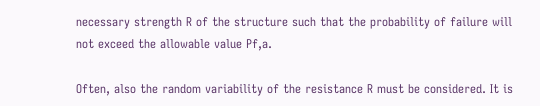necessary strength R of the structure such that the probability of failure will not exceed the allowable value Pf,a.

Often, also the random variability of the resistance R must be considered. It is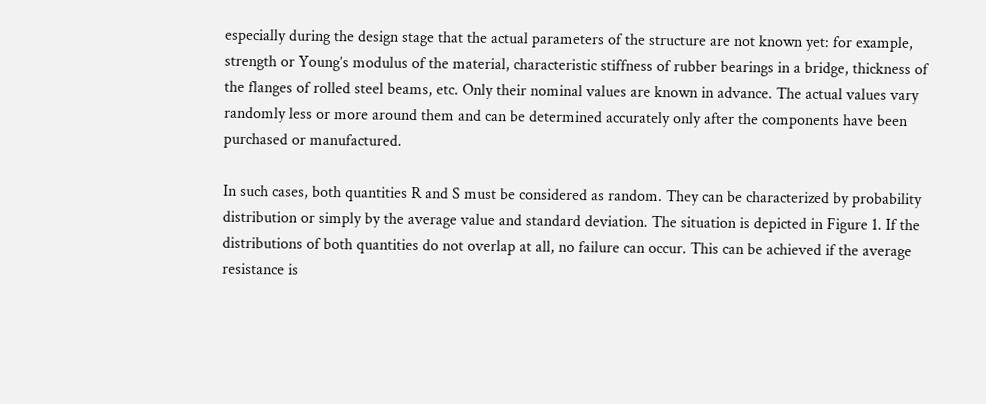especially during the design stage that the actual parameters of the structure are not known yet: for example, strength or Young’s modulus of the material, characteristic stiffness of rubber bearings in a bridge, thickness of the flanges of rolled steel beams, etc. Only their nominal values are known in advance. The actual values vary randomly less or more around them and can be determined accurately only after the components have been purchased or manufactured.

In such cases, both quantities R and S must be considered as random. They can be characterized by probability distribution or simply by the average value and standard deviation. The situation is depicted in Figure 1. If the distributions of both quantities do not overlap at all, no failure can occur. This can be achieved if the average resistance is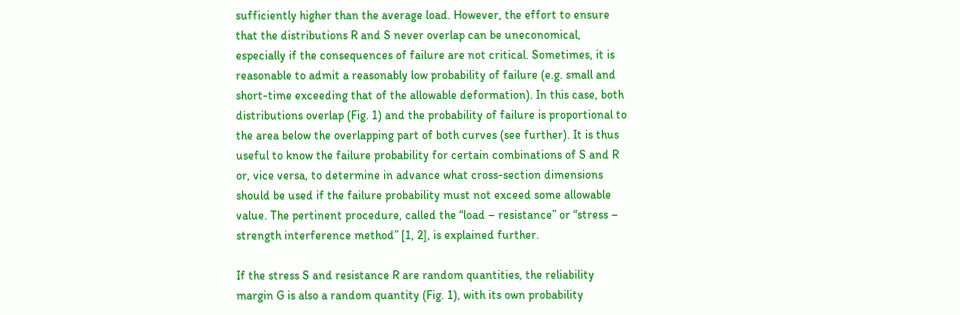sufficiently higher than the average load. However, the effort to ensure that the distributions R and S never overlap can be uneconomical, especially if the consequences of failure are not critical. Sometimes, it is reasonable to admit a reasonably low probability of failure (e.g. small and short-time exceeding that of the allowable deformation). In this case, both distributions overlap (Fig. 1) and the probability of failure is proportional to the area below the overlapping part of both curves (see further). It is thus useful to know the failure probability for certain combinations of S and R or, vice versa, to determine in advance what cross-section dimensions should be used if the failure probability must not exceed some allowable value. The pertinent procedure, called the “load – resistance” or “stress – strength interference method” [1, 2], is explained further.

If the stress S and resistance R are random quantities, the reliability margin G is also a random quantity (Fig. 1), with its own probability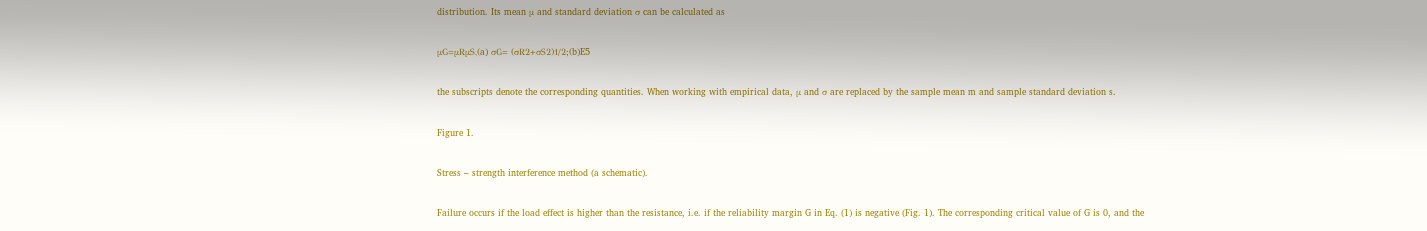distribution. Its mean μ and standard deviation σ can be calculated as

μG=μRμS,(a) σG= (σR2+σS2)1/2;(b)E5

the subscripts denote the corresponding quantities. When working with empirical data, μ and σ are replaced by the sample mean m and sample standard deviation s.

Figure 1.

Stress – strength interference method (a schematic).

Failure occurs if the load effect is higher than the resistance, i.e. if the reliability margin G in Eq. (1) is negative (Fig. 1). The corresponding critical value of G is 0, and the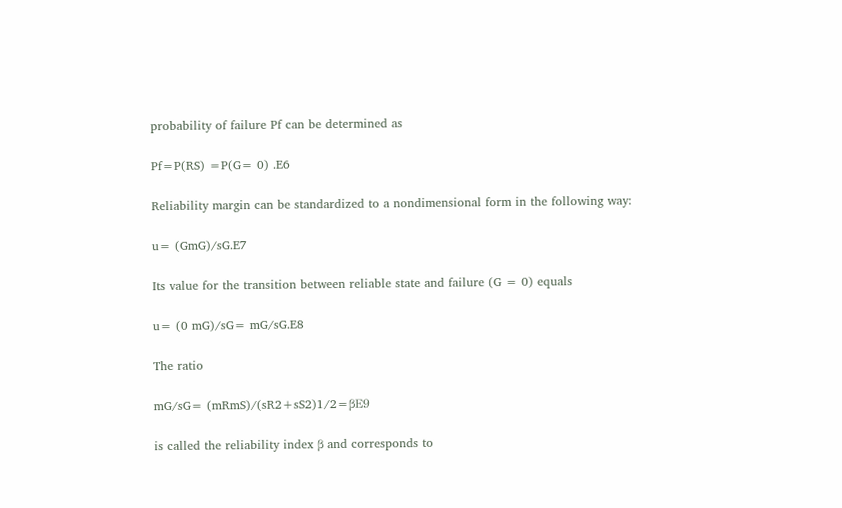probability of failure Pf can be determined as

Pf=P(RS) =P(G= 0) .E6

Reliability margin can be standardized to a nondimensional form in the following way:

u= (GmG)/sG.E7

Its value for the transition between reliable state and failure (G = 0) equals

u= (0 mG)/sG= mG/sG.E8

The ratio

mG/sG= (mRmS)/(sR2+sS2)1/2=βE9

is called the reliability index β and corresponds to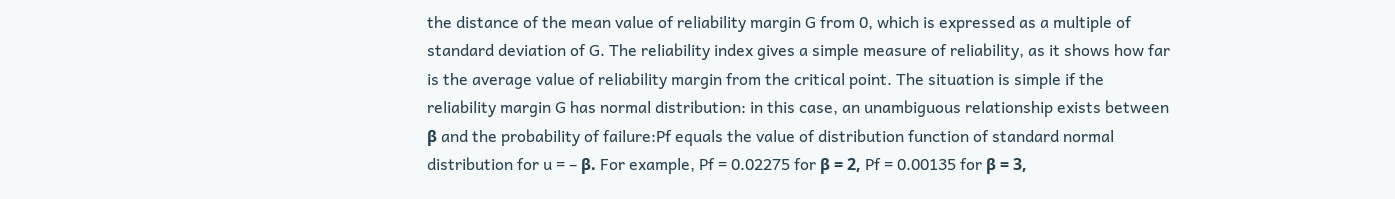the distance of the mean value of reliability margin G from 0, which is expressed as a multiple of standard deviation of G. The reliability index gives a simple measure of reliability, as it shows how far is the average value of reliability margin from the critical point. The situation is simple if the reliability margin G has normal distribution: in this case, an unambiguous relationship exists between β and the probability of failure:Pf equals the value of distribution function of standard normal distribution for u = – β. For example, Pf = 0.02275 for β = 2, Pf = 0.00135 for β = 3,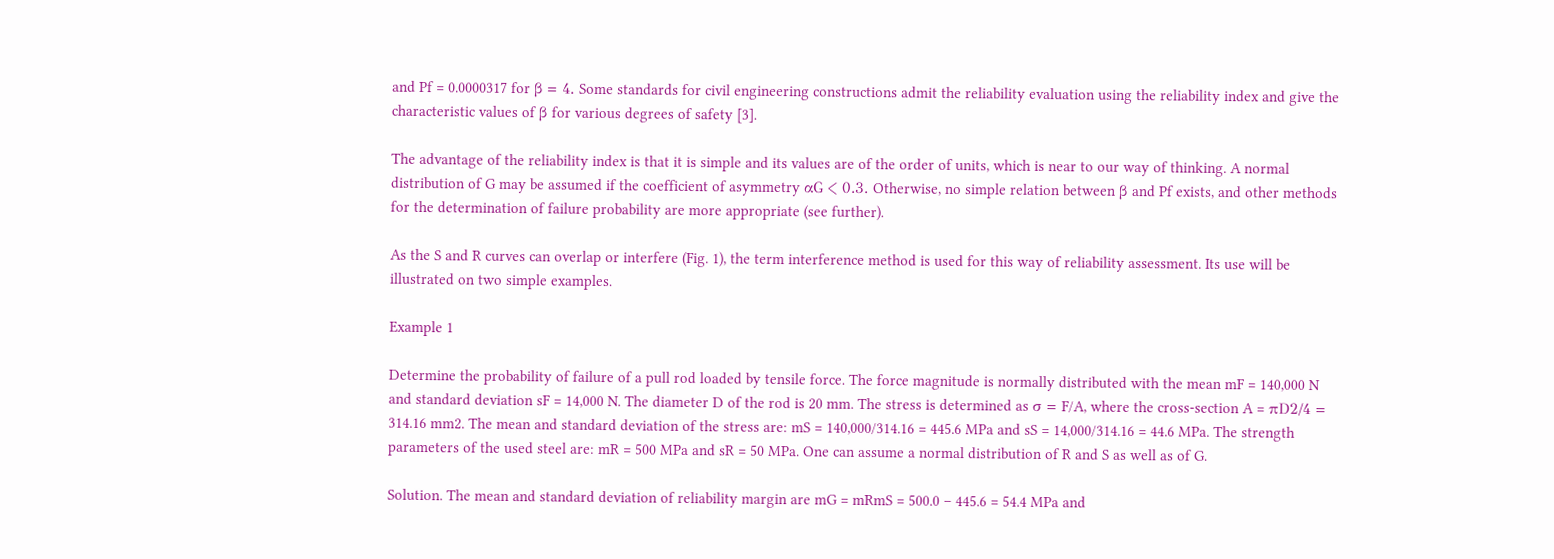and Pf = 0.0000317 for β = 4. Some standards for civil engineering constructions admit the reliability evaluation using the reliability index and give the characteristic values of β for various degrees of safety [3].

The advantage of the reliability index is that it is simple and its values are of the order of units, which is near to our way of thinking. A normal distribution of G may be assumed if the coefficient of asymmetry αG < 0.3. Otherwise, no simple relation between β and Pf exists, and other methods for the determination of failure probability are more appropriate (see further).

As the S and R curves can overlap or interfere (Fig. 1), the term interference method is used for this way of reliability assessment. Its use will be illustrated on two simple examples.

Example 1

Determine the probability of failure of a pull rod loaded by tensile force. The force magnitude is normally distributed with the mean mF = 140,000 N and standard deviation sF = 14,000 N. The diameter D of the rod is 20 mm. The stress is determined as σ = F/A, where the cross-section A = πD2/4 = 314.16 mm2. The mean and standard deviation of the stress are: mS = 140,000/314.16 = 445.6 MPa and sS = 14,000/314.16 = 44.6 MPa. The strength parameters of the used steel are: mR = 500 MPa and sR = 50 MPa. One can assume a normal distribution of R and S as well as of G.

Solution. The mean and standard deviation of reliability margin are mG = mRmS = 500.0 – 445.6 = 54.4 MPa and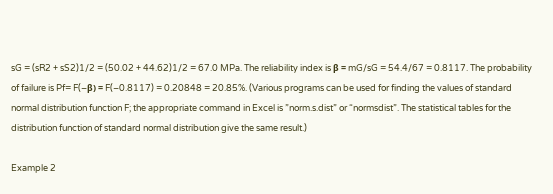sG = (sR2 + sS2)1/2 = (50.02 + 44.62)1/2 = 67.0 MPa. The reliability index is β = mG/sG = 54.4/67 = 0.8117. The probability of failure is Pf= F(–β) = F(–0.8117) = 0.20848 = 20.85%. (Various programs can be used for finding the values of standard normal distribution function F; the appropriate command in Excel is ”norm.s.dist” or “normsdist”. The statistical tables for the distribution function of standard normal distribution give the same result.)

Example 2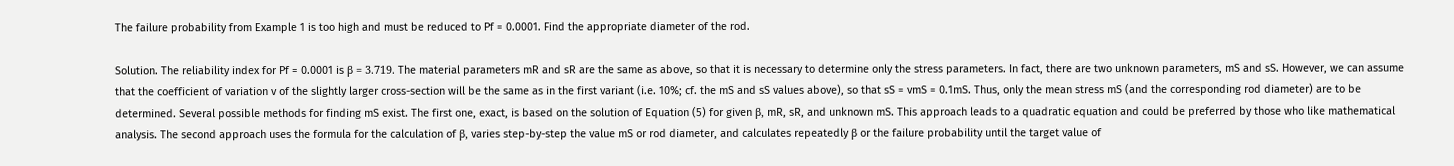The failure probability from Example 1 is too high and must be reduced to Pf = 0.0001. Find the appropriate diameter of the rod.

Solution. The reliability index for Pf = 0.0001 is β = 3.719. The material parameters mR and sR are the same as above, so that it is necessary to determine only the stress parameters. In fact, there are two unknown parameters, mS and sS. However, we can assume that the coefficient of variation v of the slightly larger cross-section will be the same as in the first variant (i.e. 10%; cf. the mS and sS values above), so that sS = vmS = 0.1mS. Thus, only the mean stress mS (and the corresponding rod diameter) are to be determined. Several possible methods for finding mS exist. The first one, exact, is based on the solution of Equation (5) for given β, mR, sR, and unknown mS. This approach leads to a quadratic equation and could be preferred by those who like mathematical analysis. The second approach uses the formula for the calculation of β, varies step-by-step the value mS or rod diameter, and calculates repeatedly β or the failure probability until the target value of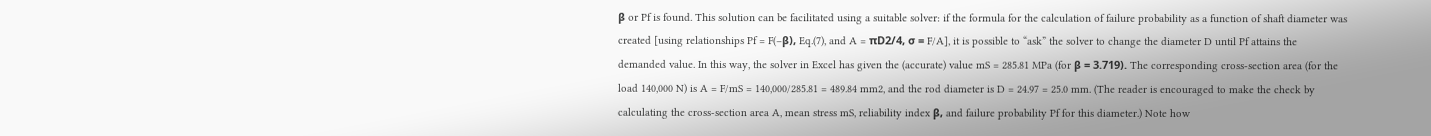β or Pf is found. This solution can be facilitated using a suitable solver: if the formula for the calculation of failure probability as a function of shaft diameter was created [using relationships Pf = F(–β), Eq.(7), and A = πD2/4, σ = F/A], it is possible to “ask” the solver to change the diameter D until Pf attains the demanded value. In this way, the solver in Excel has given the (accurate) value mS = 285.81 MPa (for β = 3.719). The corresponding cross-section area (for the load 140,000 N) is A = F/mS = 140,000/285.81 = 489.84 mm2, and the rod diameter is D = 24.97 = 25.0 mm. (The reader is encouraged to make the check by calculating the cross-section area A, mean stress mS, reliability index β, and failure probability Pf for this diameter.) Note how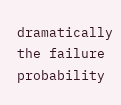dramatically the failure probability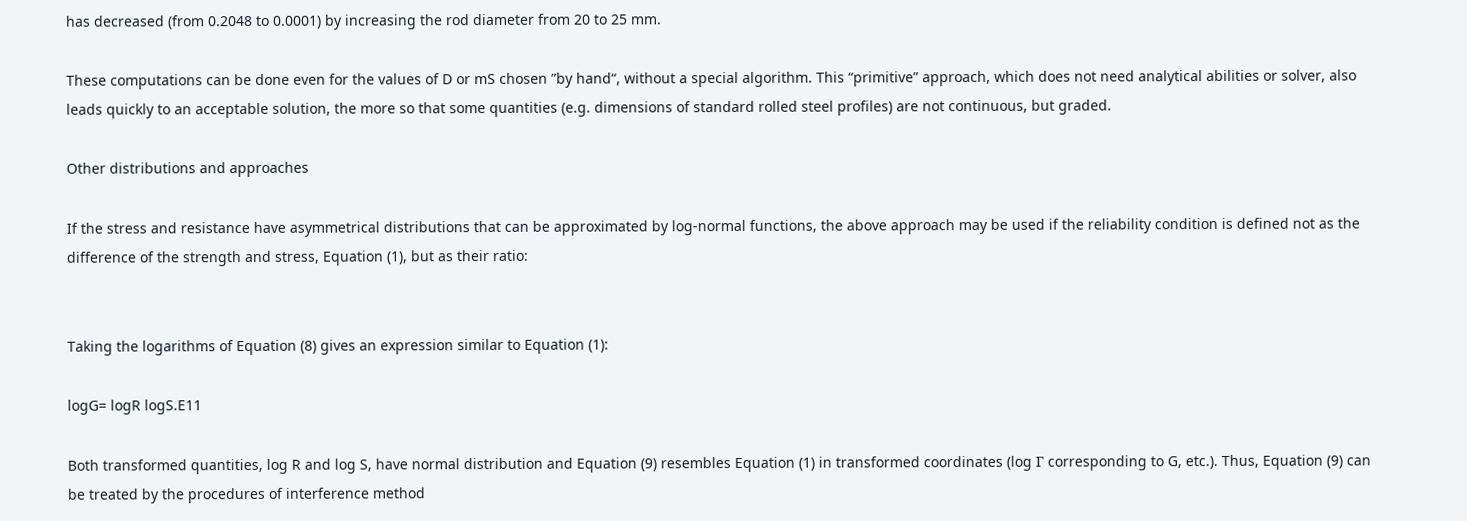has decreased (from 0.2048 to 0.0001) by increasing the rod diameter from 20 to 25 mm.

These computations can be done even for the values of D or mS chosen ”by hand“, without a special algorithm. This “primitive” approach, which does not need analytical abilities or solver, also leads quickly to an acceptable solution, the more so that some quantities (e.g. dimensions of standard rolled steel profiles) are not continuous, but graded.

Other distributions and approaches

If the stress and resistance have asymmetrical distributions that can be approximated by log-normal functions, the above approach may be used if the reliability condition is defined not as the difference of the strength and stress, Equation (1), but as their ratio:


Taking the logarithms of Equation (8) gives an expression similar to Equation (1):

logG= logR logS.E11

Both transformed quantities, log R and log S, have normal distribution and Equation (9) resembles Equation (1) in transformed coordinates (log Γ corresponding to G, etc.). Thus, Equation (9) can be treated by the procedures of interference method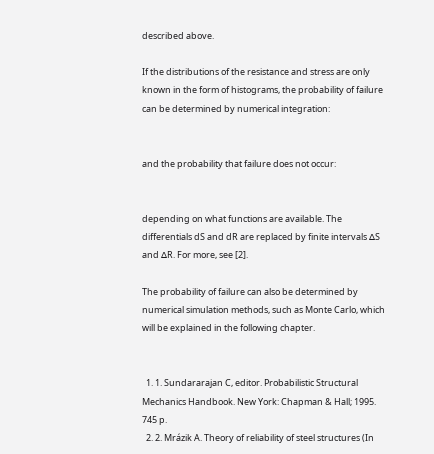described above.

If the distributions of the resistance and stress are only known in the form of histograms, the probability of failure can be determined by numerical integration:


and the probability that failure does not occur:


depending on what functions are available. The differentials dS and dR are replaced by finite intervals ∆S and ∆R. For more, see [2].

The probability of failure can also be determined by numerical simulation methods, such as Monte Carlo, which will be explained in the following chapter.


  1. 1. Sundararajan C, editor. Probabilistic Structural Mechanics Handbook. New York: Chapman & Hall; 1995. 745 p.
  2. 2. Mrázik A. Theory of reliability of steel structures (In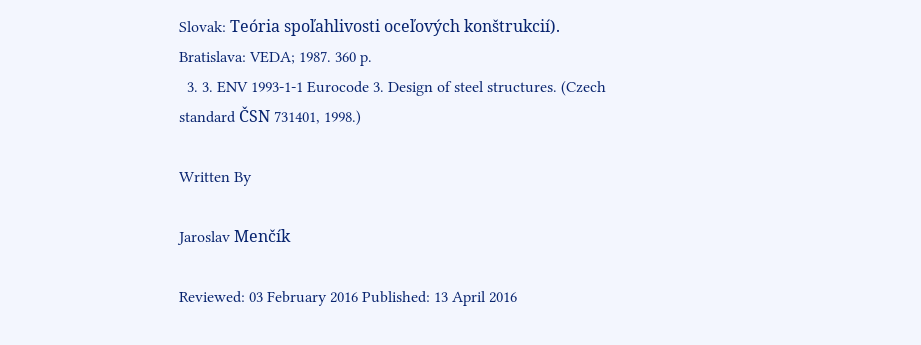Slovak: Teória spoľahlivosti oceľových konštrukcií). Bratislava: VEDA; 1987. 360 p.
  3. 3. ENV 1993-1-1 Eurocode 3. Design of steel structures. (Czech standard ČSN 731401, 1998.)

Written By

Jaroslav Menčík

Reviewed: 03 February 2016 Published: 13 April 2016